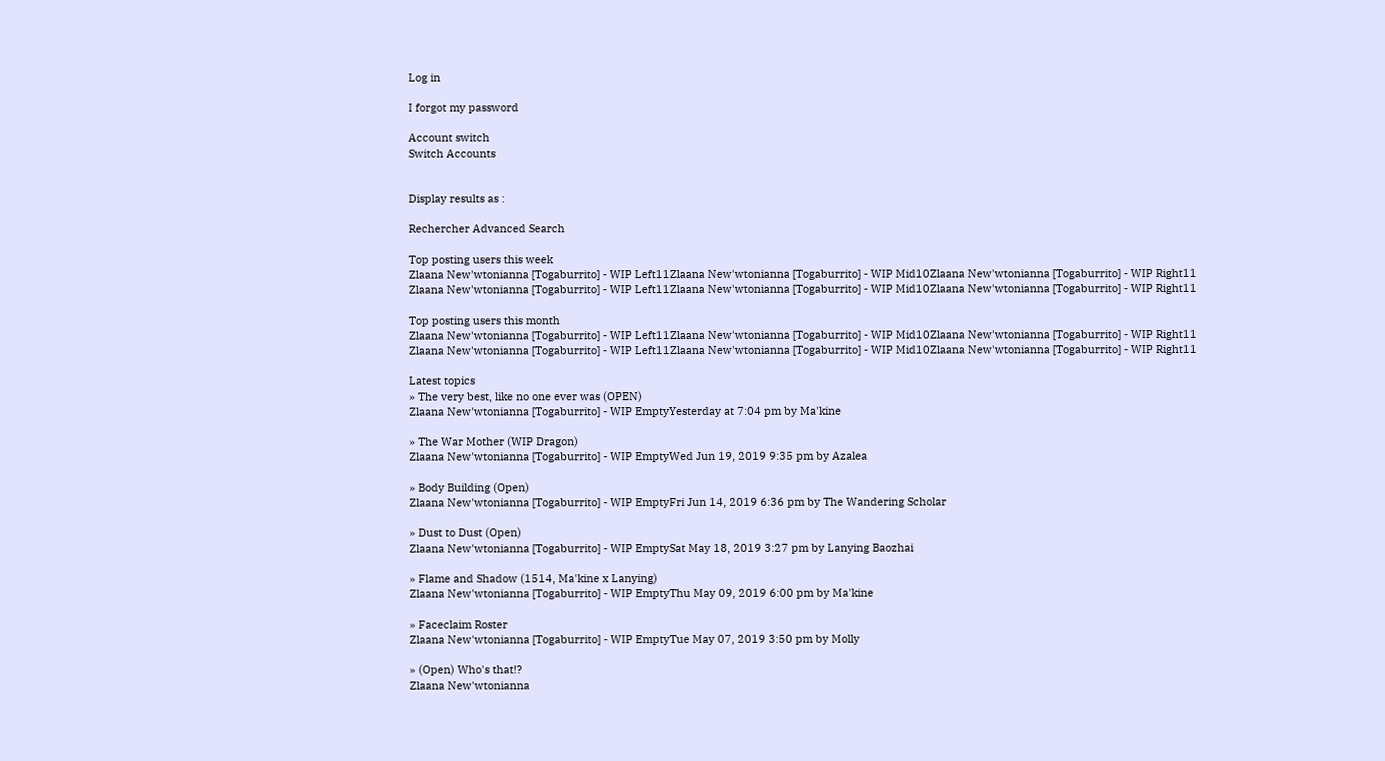Log in

I forgot my password

Account switch
Switch Accounts


Display results as :

Rechercher Advanced Search

Top posting users this week
Zlaana New'wtonianna [Togaburrito] - WIP Left11Zlaana New'wtonianna [Togaburrito] - WIP Mid10Zlaana New'wtonianna [Togaburrito] - WIP Right11
Zlaana New'wtonianna [Togaburrito] - WIP Left11Zlaana New'wtonianna [Togaburrito] - WIP Mid10Zlaana New'wtonianna [Togaburrito] - WIP Right11

Top posting users this month
Zlaana New'wtonianna [Togaburrito] - WIP Left11Zlaana New'wtonianna [Togaburrito] - WIP Mid10Zlaana New'wtonianna [Togaburrito] - WIP Right11
Zlaana New'wtonianna [Togaburrito] - WIP Left11Zlaana New'wtonianna [Togaburrito] - WIP Mid10Zlaana New'wtonianna [Togaburrito] - WIP Right11

Latest topics
» The very best, like no one ever was (OPEN)
Zlaana New'wtonianna [Togaburrito] - WIP EmptyYesterday at 7:04 pm by Ma'kine

» The War Mother (WIP Dragon)
Zlaana New'wtonianna [Togaburrito] - WIP EmptyWed Jun 19, 2019 9:35 pm by Azalea

» Body Building (Open)
Zlaana New'wtonianna [Togaburrito] - WIP EmptyFri Jun 14, 2019 6:36 pm by The Wandering Scholar

» Dust to Dust (Open)
Zlaana New'wtonianna [Togaburrito] - WIP EmptySat May 18, 2019 3:27 pm by Lanying Baozhai

» Flame and Shadow (1514, Ma'kine x Lanying)
Zlaana New'wtonianna [Togaburrito] - WIP EmptyThu May 09, 2019 6:00 pm by Ma'kine

» Faceclaim Roster
Zlaana New'wtonianna [Togaburrito] - WIP EmptyTue May 07, 2019 3:50 pm by Molly

» (Open) Who's that!?
Zlaana New'wtonianna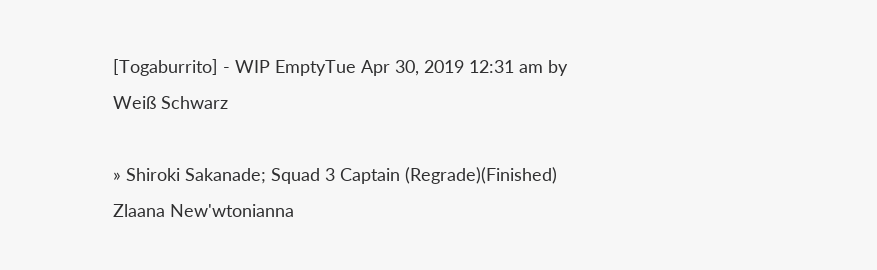[Togaburrito] - WIP EmptyTue Apr 30, 2019 12:31 am by Weiß Schwarz

» Shiroki Sakanade; Squad 3 Captain (Regrade)(Finished)
Zlaana New'wtonianna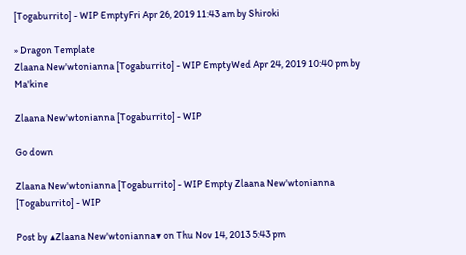[Togaburrito] - WIP EmptyFri Apr 26, 2019 11:43 am by Shiroki

» Dragon Template
Zlaana New'wtonianna [Togaburrito] - WIP EmptyWed Apr 24, 2019 10:40 pm by Ma'kine

Zlaana New'wtonianna [Togaburrito] - WIP

Go down

Zlaana New'wtonianna [Togaburrito] - WIP Empty Zlaana New'wtonianna [Togaburrito] - WIP

Post by ▲Zlaana New'wtonianna▼ on Thu Nov 14, 2013 5:43 pm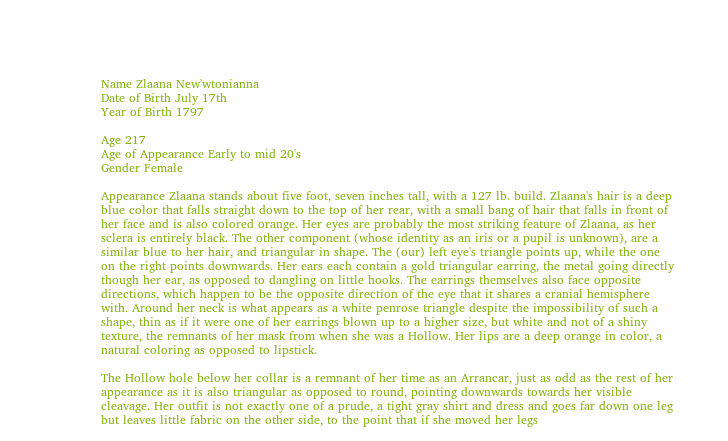Name Zlaana New'wtonianna
Date of Birth July 17th
Year of Birth 1797

Age 217
Age of Appearance Early to mid 20's
Gender Female

Appearance Zlaana stands about five foot, seven inches tall, with a 127 lb. build. Zlaana's hair is a deep blue color that falls straight down to the top of her rear, with a small bang of hair that falls in front of her face and is also colored orange. Her eyes are probably the most striking feature of Zlaana, as her sclera is entirely black. The other component (whose identity as an iris or a pupil is unknown), are a similar blue to her hair, and triangular in shape. The (our) left eye's triangle points up, while the one on the right points downwards. Her ears each contain a gold triangular earring, the metal going directly though her ear, as opposed to dangling on little hooks. The earrings themselves also face opposite directions, which happen to be the opposite direction of the eye that it shares a cranial hemisphere with. Around her neck is what appears as a white penrose triangle despite the impossibility of such a shape, thin as if it were one of her earrings blown up to a higher size, but white and not of a shiny texture, the remnants of her mask from when she was a Hollow. Her lips are a deep orange in color, a natural coloring as opposed to lipstick.

The Hollow hole below her collar is a remnant of her time as an Arrancar, just as odd as the rest of her appearance as it is also triangular as opposed to round, pointing downwards towards her visible cleavage. Her outfit is not exactly one of a prude, a tight gray shirt and dress and goes far down one leg but leaves little fabric on the other side, to the point that if she moved her legs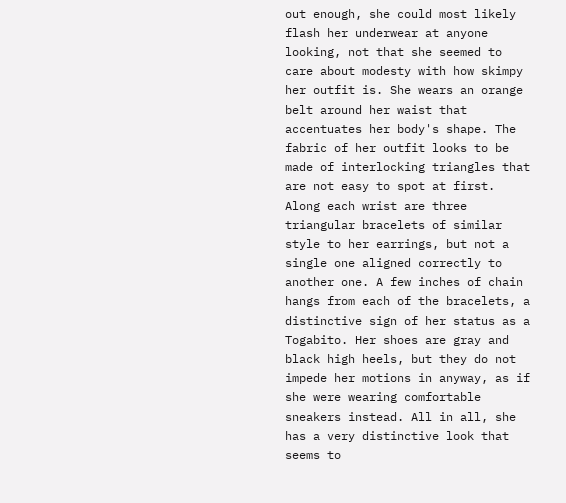out enough, she could most likely flash her underwear at anyone looking, not that she seemed to care about modesty with how skimpy her outfit is. She wears an orange belt around her waist that accentuates her body's shape. The fabric of her outfit looks to be made of interlocking triangles that are not easy to spot at first. Along each wrist are three triangular bracelets of similar style to her earrings, but not a single one aligned correctly to another one. A few inches of chain hangs from each of the bracelets, a distinctive sign of her status as a Togabito. Her shoes are gray and black high heels, but they do not impede her motions in anyway, as if she were wearing comfortable sneakers instead. All in all, she has a very distinctive look that seems to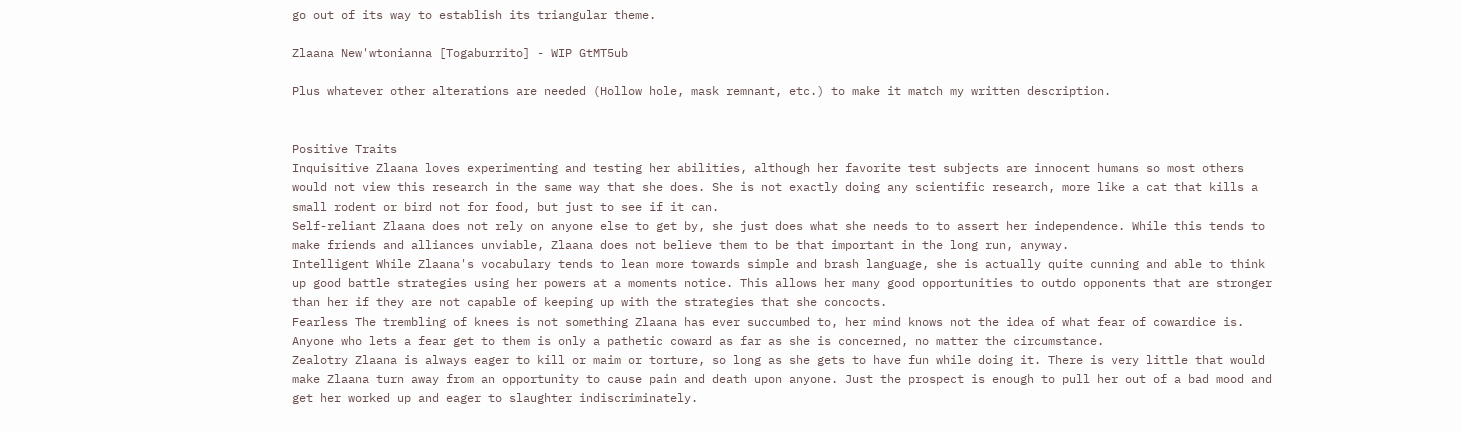go out of its way to establish its triangular theme.

Zlaana New'wtonianna [Togaburrito] - WIP GtMT5ub

Plus whatever other alterations are needed (Hollow hole, mask remnant, etc.) to make it match my written description.


Positive Traits
Inquisitive Zlaana loves experimenting and testing her abilities, although her favorite test subjects are innocent humans so most others would not view this research in the same way that she does. She is not exactly doing any scientific research, more like a cat that kills a small rodent or bird not for food, but just to see if it can.
Self-reliant Zlaana does not rely on anyone else to get by, she just does what she needs to to assert her independence. While this tends to make friends and alliances unviable, Zlaana does not believe them to be that important in the long run, anyway.
Intelligent While Zlaana's vocabulary tends to lean more towards simple and brash language, she is actually quite cunning and able to think up good battle strategies using her powers at a moments notice. This allows her many good opportunities to outdo opponents that are stronger than her if they are not capable of keeping up with the strategies that she concocts.
Fearless The trembling of knees is not something Zlaana has ever succumbed to, her mind knows not the idea of what fear of cowardice is. Anyone who lets a fear get to them is only a pathetic coward as far as she is concerned, no matter the circumstance.
Zealotry Zlaana is always eager to kill or maim or torture, so long as she gets to have fun while doing it. There is very little that would make Zlaana turn away from an opportunity to cause pain and death upon anyone. Just the prospect is enough to pull her out of a bad mood and get her worked up and eager to slaughter indiscriminately.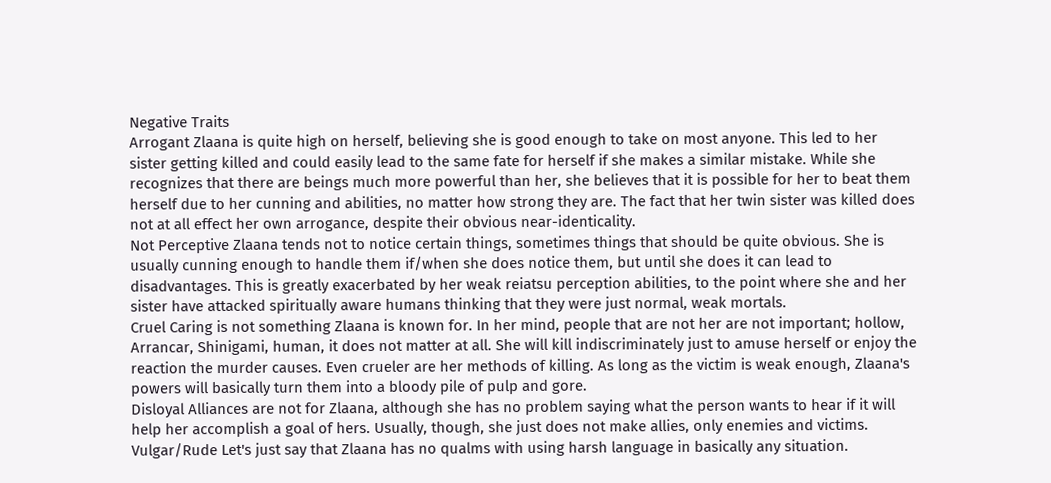Negative Traits
Arrogant Zlaana is quite high on herself, believing she is good enough to take on most anyone. This led to her sister getting killed and could easily lead to the same fate for herself if she makes a similar mistake. While she recognizes that there are beings much more powerful than her, she believes that it is possible for her to beat them herself due to her cunning and abilities, no matter how strong they are. The fact that her twin sister was killed does not at all effect her own arrogance, despite their obvious near-identicality.
Not Perceptive Zlaana tends not to notice certain things, sometimes things that should be quite obvious. She is usually cunning enough to handle them if/when she does notice them, but until she does it can lead to disadvantages. This is greatly exacerbated by her weak reiatsu perception abilities, to the point where she and her sister have attacked spiritually aware humans thinking that they were just normal, weak mortals.
Cruel Caring is not something Zlaana is known for. In her mind, people that are not her are not important; hollow, Arrancar, Shinigami, human, it does not matter at all. She will kill indiscriminately just to amuse herself or enjoy the reaction the murder causes. Even crueler are her methods of killing. As long as the victim is weak enough, Zlaana's powers will basically turn them into a bloody pile of pulp and gore.
Disloyal Alliances are not for Zlaana, although she has no problem saying what the person wants to hear if it will help her accomplish a goal of hers. Usually, though, she just does not make allies, only enemies and victims.
Vulgar/Rude Let's just say that Zlaana has no qualms with using harsh language in basically any situation.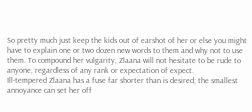So pretty much just keep the kids out of earshot of her or else you might have to explain one or two dozen new words to them and why not to use them. To compound her vulgarity, Zlaana will not hesitate to be rude to anyone, regardless of any rank or expectation of expect.
Ill-tempered Zlaana has a fuse far shorter than is desired; the smallest annoyance can set her off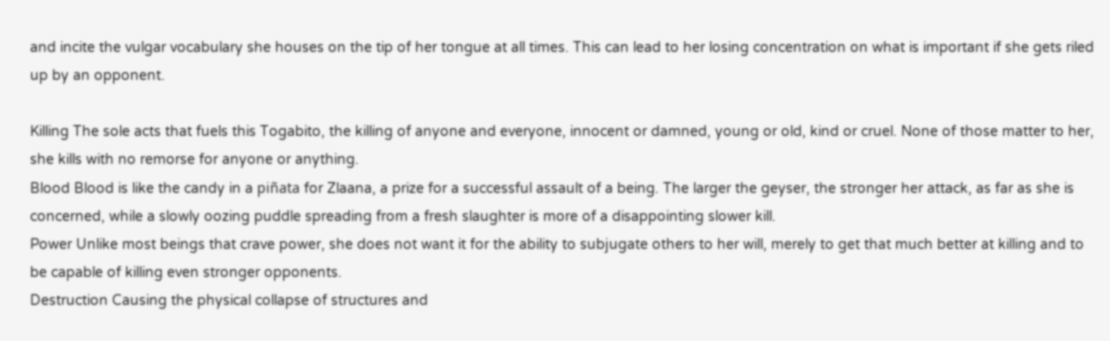and incite the vulgar vocabulary she houses on the tip of her tongue at all times. This can lead to her losing concentration on what is important if she gets riled up by an opponent.

Killing The sole acts that fuels this Togabito, the killing of anyone and everyone, innocent or damned, young or old, kind or cruel. None of those matter to her, she kills with no remorse for anyone or anything.
Blood Blood is like the candy in a piñata for Zlaana, a prize for a successful assault of a being. The larger the geyser, the stronger her attack, as far as she is concerned, while a slowly oozing puddle spreading from a fresh slaughter is more of a disappointing slower kill.
Power Unlike most beings that crave power, she does not want it for the ability to subjugate others to her will, merely to get that much better at killing and to be capable of killing even stronger opponents.
Destruction Causing the physical collapse of structures and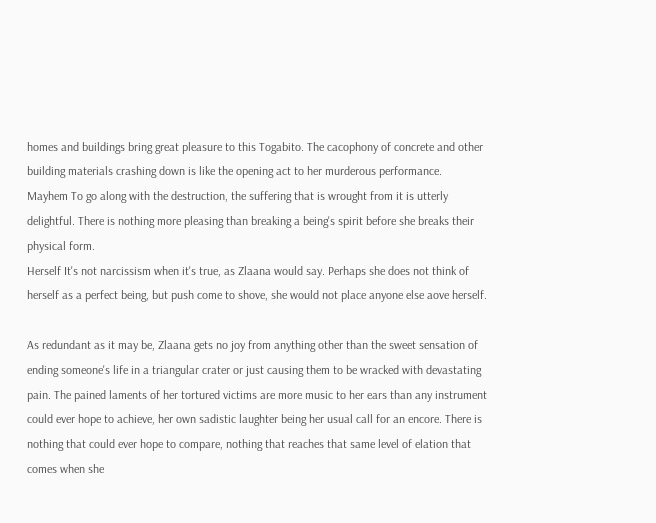homes and buildings bring great pleasure to this Togabito. The cacophony of concrete and other building materials crashing down is like the opening act to her murderous performance.
Mayhem To go along with the destruction, the suffering that is wrought from it is utterly delightful. There is nothing more pleasing than breaking a being's spirit before she breaks their physical form.
Herself It's not narcissism when it's true, as Zlaana would say. Perhaps she does not think of herself as a perfect being, but push come to shove, she would not place anyone else aove herself.

As redundant as it may be, Zlaana gets no joy from anything other than the sweet sensation of ending someone's life in a triangular crater or just causing them to be wracked with devastating pain. The pained laments of her tortured victims are more music to her ears than any instrument could ever hope to achieve, her own sadistic laughter being her usual call for an encore. There is nothing that could ever hope to compare, nothing that reaches that same level of elation that comes when she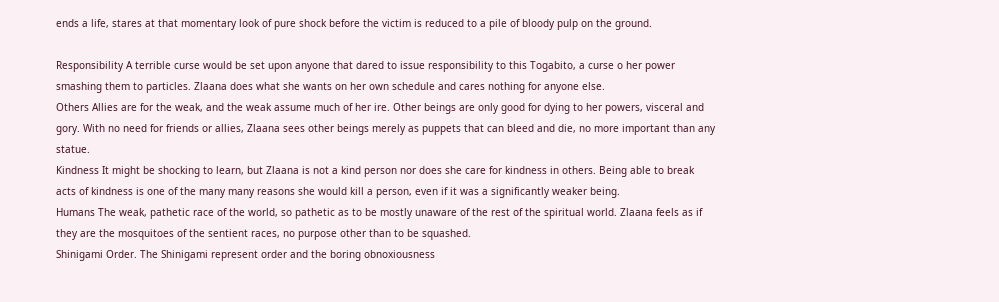ends a life, stares at that momentary look of pure shock before the victim is reduced to a pile of bloody pulp on the ground.

Responsibility A terrible curse would be set upon anyone that dared to issue responsibility to this Togabito, a curse o her power smashing them to particles. Zlaana does what she wants on her own schedule and cares nothing for anyone else.
Others Allies are for the weak, and the weak assume much of her ire. Other beings are only good for dying to her powers, visceral and gory. With no need for friends or allies, Zlaana sees other beings merely as puppets that can bleed and die, no more important than any statue.
Kindness It might be shocking to learn, but Zlaana is not a kind person nor does she care for kindness in others. Being able to break acts of kindness is one of the many many reasons she would kill a person, even if it was a significantly weaker being.
Humans The weak, pathetic race of the world, so pathetic as to be mostly unaware of the rest of the spiritual world. Zlaana feels as if they are the mosquitoes of the sentient races, no purpose other than to be squashed.
Shinigami Order. The Shinigami represent order and the boring obnoxiousness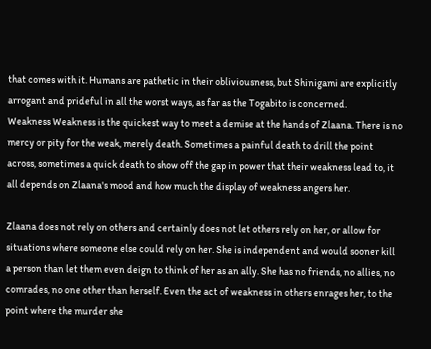that comes with it. Humans are pathetic in their obliviousness, but Shinigami are explicitly arrogant and prideful in all the worst ways, as far as the Togabito is concerned.
Weakness Weakness is the quickest way to meet a demise at the hands of Zlaana. There is no mercy or pity for the weak, merely death. Sometimes a painful death to drill the point across, sometimes a quick death to show off the gap in power that their weakness lead to, it all depends on Zlaana's mood and how much the display of weakness angers her.

Zlaana does not rely on others and certainly does not let others rely on her, or allow for situations where someone else could rely on her. She is independent and would sooner kill a person than let them even deign to think of her as an ally. She has no friends, no allies, no comrades, no one other than herself. Even the act of weakness in others enrages her, to the point where the murder she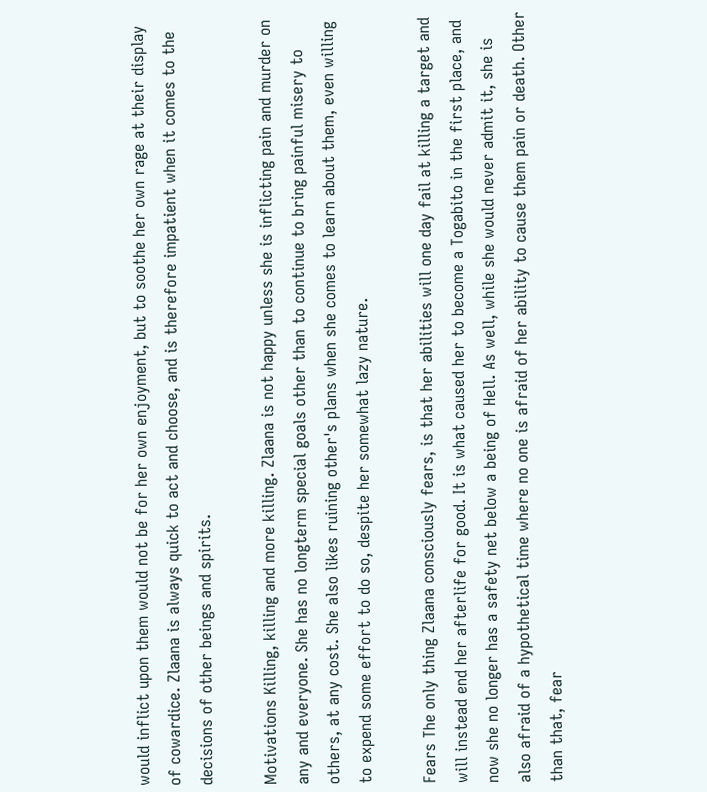would inflict upon them would not be for her own enjoyment, but to soothe her own rage at their display of cowardice. Zlaana is always quick to act and choose, and is therefore impatient when it comes to the decisions of other beings and spirits.

Motivations Killing, killing and more killing. Zlaana is not happy unless she is inflicting pain and murder on any and everyone. She has no longterm special goals other than to continue to bring painful misery to others, at any cost. She also likes ruining other's plans when she comes to learn about them, even willing to expend some effort to do so, despite her somewhat lazy nature.

Fears The only thing Zlaana consciously fears, is that her abilities will one day fail at killing a target and will instead end her afterlife for good. It is what caused her to become a Togabito in the first place, and now she no longer has a safety net below a being of Hell. As well, while she would never admit it, she is also afraid of a hypothetical time where no one is afraid of her ability to cause them pain or death. Other than that, fear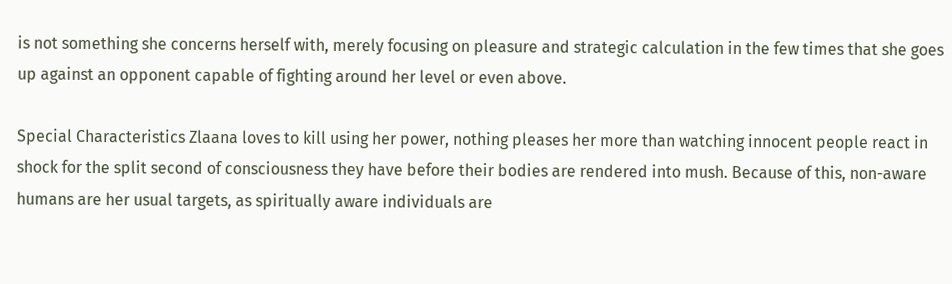is not something she concerns herself with, merely focusing on pleasure and strategic calculation in the few times that she goes up against an opponent capable of fighting around her level or even above.

Special Characteristics Zlaana loves to kill using her power, nothing pleases her more than watching innocent people react in shock for the split second of consciousness they have before their bodies are rendered into mush. Because of this, non-aware humans are her usual targets, as spiritually aware individuals are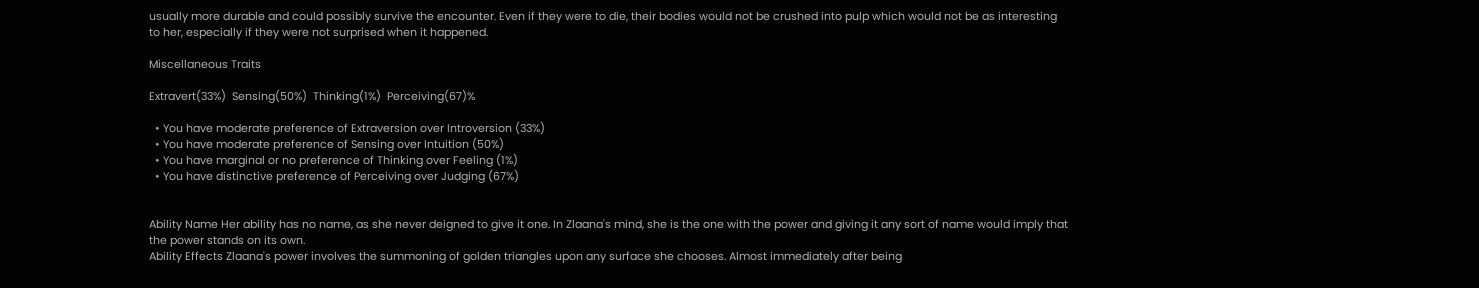usually more durable and could possibly survive the encounter. Even if they were to die, their bodies would not be crushed into pulp which would not be as interesting to her, especially if they were not surprised when it happened.

Miscellaneous Traits

Extravert(33%)  Sensing(50%)  Thinking(1%)  Perceiving(67)%

  • You have moderate preference of Extraversion over Introversion (33%)
  • You have moderate preference of Sensing over Intuition (50%)
  • You have marginal or no preference of Thinking over Feeling (1%)
  • You have distinctive preference of Perceiving over Judging (67%)


Ability Name Her ability has no name, as she never deigned to give it one. In Zlaana's mind, she is the one with the power and giving it any sort of name would imply that the power stands on its own.
Ability Effects Zlaana's power involves the summoning of golden triangles upon any surface she chooses. Almost immediately after being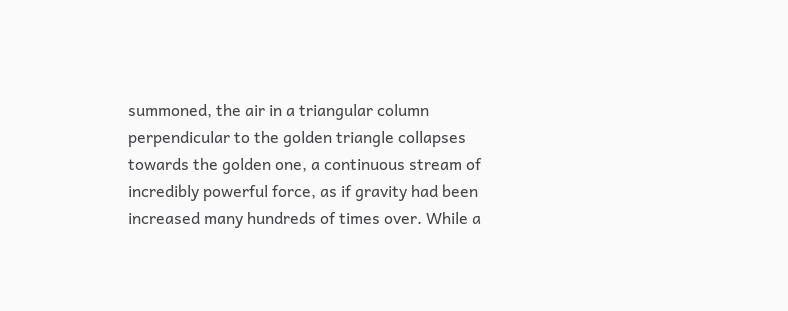summoned, the air in a triangular column perpendicular to the golden triangle collapses towards the golden one, a continuous stream of incredibly powerful force, as if gravity had been increased many hundreds of times over. While a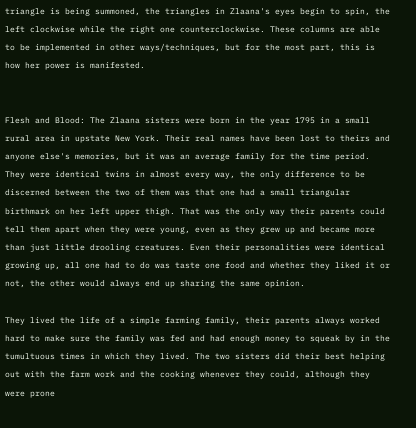triangle is being summoned, the triangles in Zlaana's eyes begin to spin, the left clockwise while the right one counterclockwise. These columns are able to be implemented in other ways/techniques, but for the most part, this is how her power is manifested.


Flesh and Blood: The Zlaana sisters were born in the year 1795 in a small rural area in upstate New York. Their real names have been lost to theirs and anyone else's memories, but it was an average family for the time period. They were identical twins in almost every way, the only difference to be discerned between the two of them was that one had a small triangular birthmark on her left upper thigh. That was the only way their parents could tell them apart when they were young, even as they grew up and became more than just little drooling creatures. Even their personalities were identical growing up, all one had to do was taste one food and whether they liked it or not, the other would always end up sharing the same opinion.

They lived the life of a simple farming family, their parents always worked hard to make sure the family was fed and had enough money to squeak by in the tumultuous times in which they lived. The two sisters did their best helping out with the farm work and the cooking whenever they could, although they were prone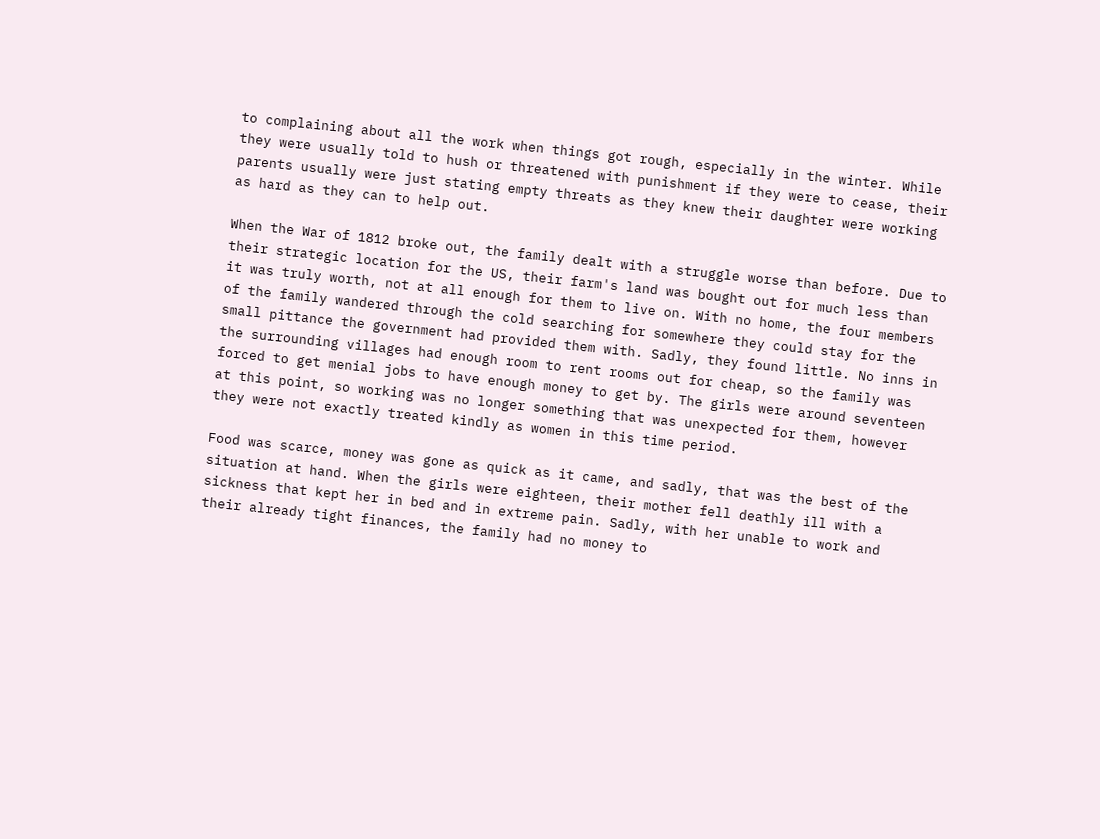to complaining about all the work when things got rough, especially in the winter. While they were usually told to hush or threatened with punishment if they were to cease, their parents usually were just stating empty threats as they knew their daughter were working as hard as they can to help out.

When the War of 1812 broke out, the family dealt with a struggle worse than before. Due to their strategic location for the US, their farm's land was bought out for much less than it was truly worth, not at all enough for them to live on. With no home, the four members of the family wandered through the cold searching for somewhere they could stay for the small pittance the government had provided them with. Sadly, they found little. No inns in the surrounding villages had enough room to rent rooms out for cheap, so the family was forced to get menial jobs to have enough money to get by. The girls were around seventeen at this point, so working was no longer something that was unexpected for them, however they were not exactly treated kindly as women in this time period.

Food was scarce, money was gone as quick as it came, and sadly, that was the best of the situation at hand. When the girls were eighteen, their mother fell deathly ill with a sickness that kept her in bed and in extreme pain. Sadly, with her unable to work and their already tight finances, the family had no money to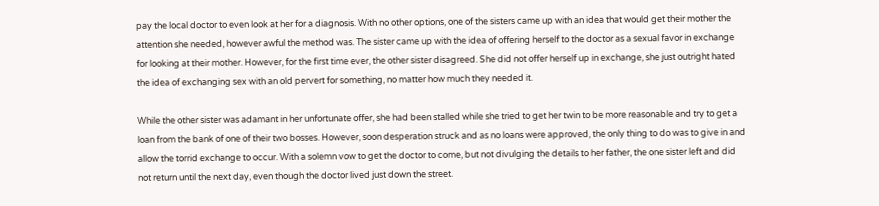pay the local doctor to even look at her for a diagnosis. With no other options, one of the sisters came up with an idea that would get their mother the attention she needed, however awful the method was. The sister came up with the idea of offering herself to the doctor as a sexual favor in exchange for looking at their mother. However, for the first time ever, the other sister disagreed. She did not offer herself up in exchange, she just outright hated the idea of exchanging sex with an old pervert for something, no matter how much they needed it.

While the other sister was adamant in her unfortunate offer, she had been stalled while she tried to get her twin to be more reasonable and try to get a loan from the bank of one of their two bosses. However, soon desperation struck and as no loans were approved, the only thing to do was to give in and allow the torrid exchange to occur. With a solemn vow to get the doctor to come, but not divulging the details to her father, the one sister left and did not return until the next day, even though the doctor lived just down the street.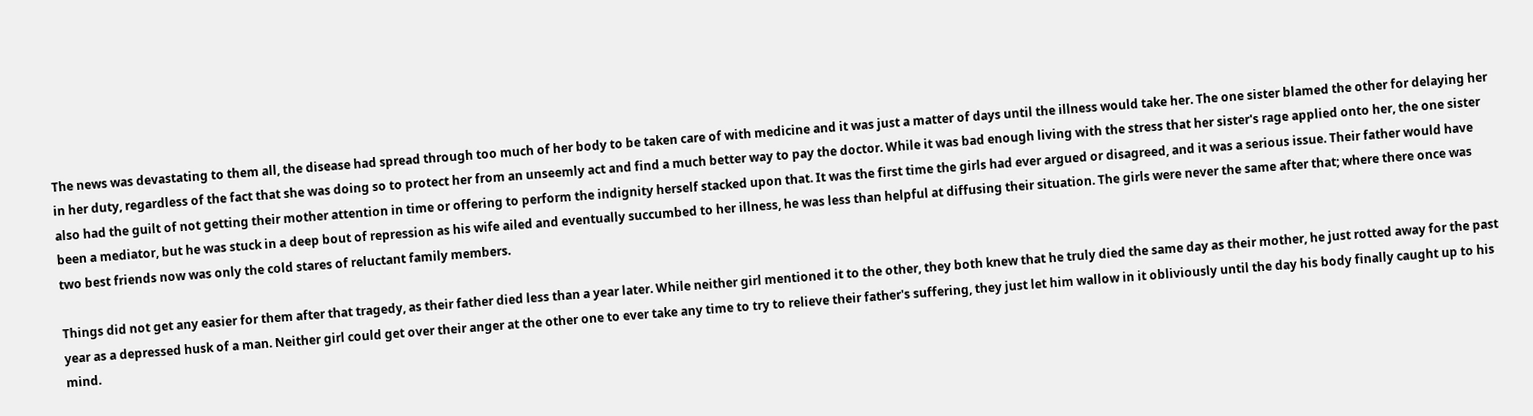The news was devastating to them all, the disease had spread through too much of her body to be taken care of with medicine and it was just a matter of days until the illness would take her. The one sister blamed the other for delaying her in her duty, regardless of the fact that she was doing so to protect her from an unseemly act and find a much better way to pay the doctor. While it was bad enough living with the stress that her sister's rage applied onto her, the one sister also had the guilt of not getting their mother attention in time or offering to perform the indignity herself stacked upon that. It was the first time the girls had ever argued or disagreed, and it was a serious issue. Their father would have been a mediator, but he was stuck in a deep bout of repression as his wife ailed and eventually succumbed to her illness, he was less than helpful at diffusing their situation. The girls were never the same after that; where there once was two best friends now was only the cold stares of reluctant family members.

Things did not get any easier for them after that tragedy, as their father died less than a year later. While neither girl mentioned it to the other, they both knew that he truly died the same day as their mother, he just rotted away for the past year as a depressed husk of a man. Neither girl could get over their anger at the other one to ever take any time to try to relieve their father's suffering, they just let him wallow in it obliviously until the day his body finally caught up to his mind.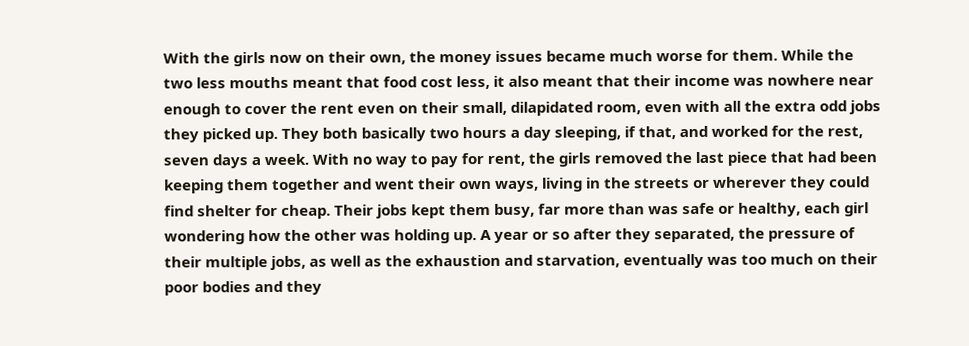With the girls now on their own, the money issues became much worse for them. While the two less mouths meant that food cost less, it also meant that their income was nowhere near enough to cover the rent even on their small, dilapidated room, even with all the extra odd jobs they picked up. They both basically two hours a day sleeping, if that, and worked for the rest, seven days a week. With no way to pay for rent, the girls removed the last piece that had been keeping them together and went their own ways, living in the streets or wherever they could find shelter for cheap. Their jobs kept them busy, far more than was safe or healthy, each girl wondering how the other was holding up. A year or so after they separated, the pressure of their multiple jobs, as well as the exhaustion and starvation, eventually was too much on their poor bodies and they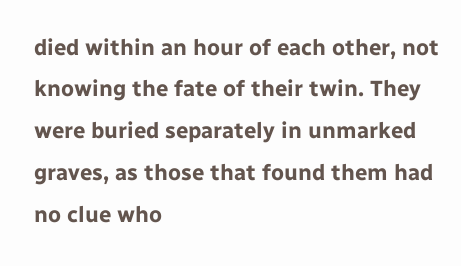died within an hour of each other, not knowing the fate of their twin. They were buried separately in unmarked graves, as those that found them had no clue who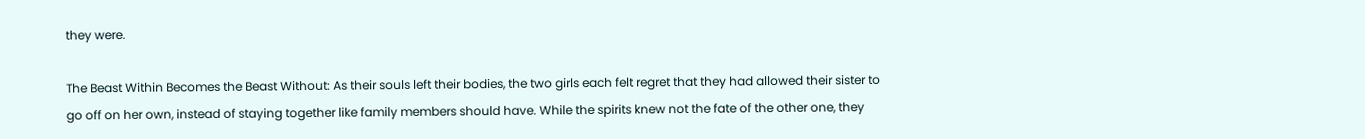they were.

The Beast Within Becomes the Beast Without: As their souls left their bodies, the two girls each felt regret that they had allowed their sister to go off on her own, instead of staying together like family members should have. While the spirits knew not the fate of the other one, they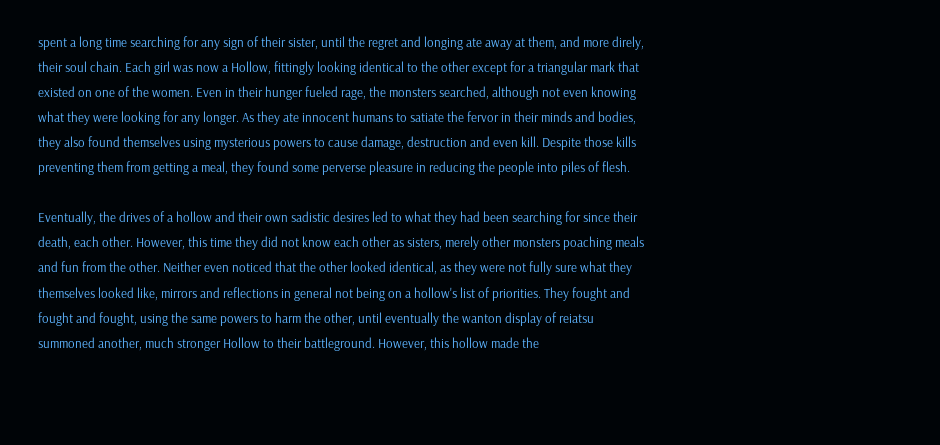spent a long time searching for any sign of their sister, until the regret and longing ate away at them, and more direly, their soul chain. Each girl was now a Hollow, fittingly looking identical to the other except for a triangular mark that existed on one of the women. Even in their hunger fueled rage, the monsters searched, although not even knowing what they were looking for any longer. As they ate innocent humans to satiate the fervor in their minds and bodies, they also found themselves using mysterious powers to cause damage, destruction and even kill. Despite those kills preventing them from getting a meal, they found some perverse pleasure in reducing the people into piles of flesh.

Eventually, the drives of a hollow and their own sadistic desires led to what they had been searching for since their death, each other. However, this time they did not know each other as sisters, merely other monsters poaching meals and fun from the other. Neither even noticed that the other looked identical, as they were not fully sure what they themselves looked like, mirrors and reflections in general not being on a hollow's list of priorities. They fought and fought and fought, using the same powers to harm the other, until eventually the wanton display of reiatsu summoned another, much stronger Hollow to their battleground. However, this hollow made the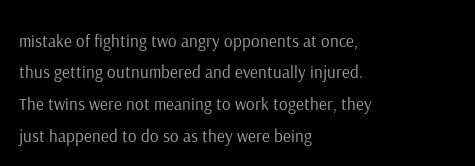mistake of fighting two angry opponents at once, thus getting outnumbered and eventually injured. The twins were not meaning to work together, they just happened to do so as they were being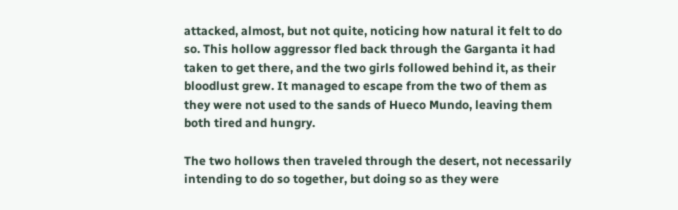attacked, almost, but not quite, noticing how natural it felt to do so. This hollow aggressor fled back through the Garganta it had taken to get there, and the two girls followed behind it, as their bloodlust grew. It managed to escape from the two of them as they were not used to the sands of Hueco Mundo, leaving them both tired and hungry.

The two hollows then traveled through the desert, not necessarily intending to do so together, but doing so as they were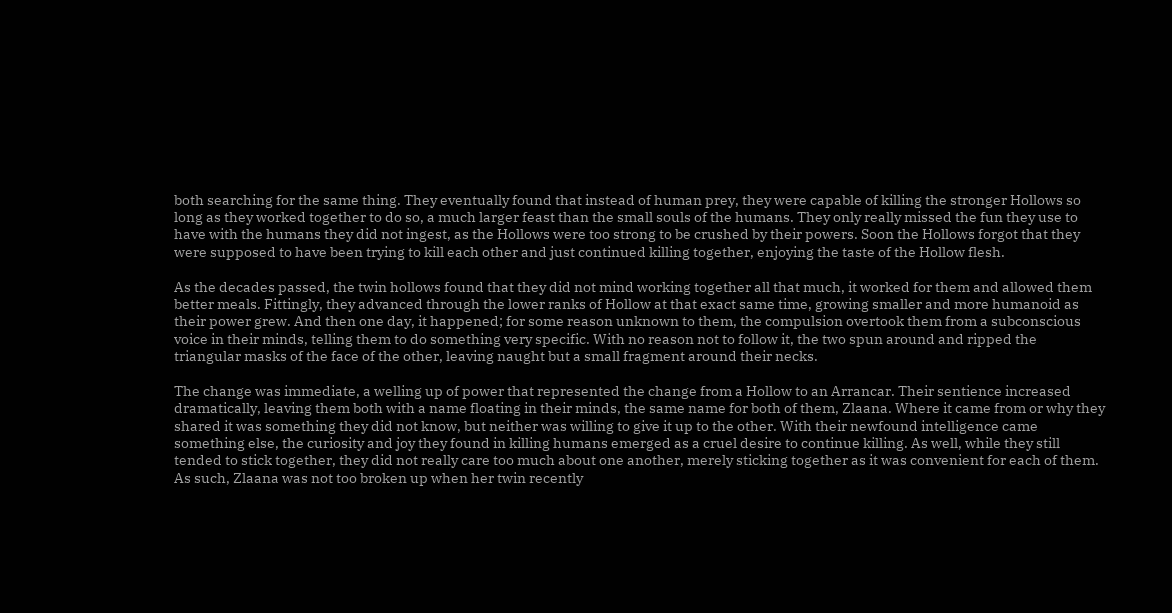both searching for the same thing. They eventually found that instead of human prey, they were capable of killing the stronger Hollows so long as they worked together to do so, a much larger feast than the small souls of the humans. They only really missed the fun they use to have with the humans they did not ingest, as the Hollows were too strong to be crushed by their powers. Soon the Hollows forgot that they were supposed to have been trying to kill each other and just continued killing together, enjoying the taste of the Hollow flesh.

As the decades passed, the twin hollows found that they did not mind working together all that much, it worked for them and allowed them better meals. Fittingly, they advanced through the lower ranks of Hollow at that exact same time, growing smaller and more humanoid as their power grew. And then one day, it happened; for some reason unknown to them, the compulsion overtook them from a subconscious voice in their minds, telling them to do something very specific. With no reason not to follow it, the two spun around and ripped the triangular masks of the face of the other, leaving naught but a small fragment around their necks.

The change was immediate, a welling up of power that represented the change from a Hollow to an Arrancar. Their sentience increased dramatically, leaving them both with a name floating in their minds, the same name for both of them, Zlaana. Where it came from or why they shared it was something they did not know, but neither was willing to give it up to the other. With their newfound intelligence came something else, the curiosity and joy they found in killing humans emerged as a cruel desire to continue killing. As well, while they still tended to stick together, they did not really care too much about one another, merely sticking together as it was convenient for each of them. As such, Zlaana was not too broken up when her twin recently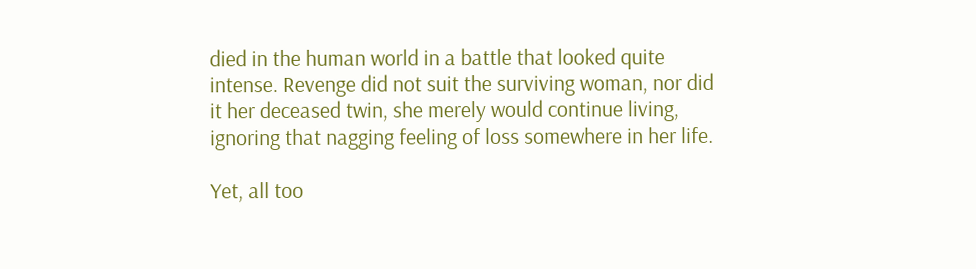died in the human world in a battle that looked quite intense. Revenge did not suit the surviving woman, nor did it her deceased twin, she merely would continue living, ignoring that nagging feeling of loss somewhere in her life.

Yet, all too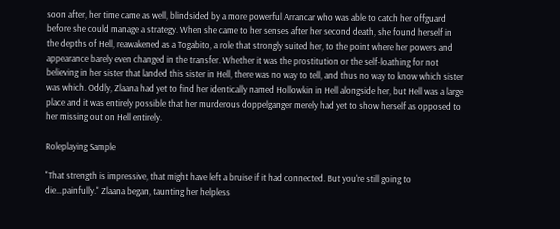soon after, her time came as well, blindsided by a more powerful Arrancar who was able to catch her offguard before she could manage a strategy. When she came to her senses after her second death, she found herself in the depths of Hell, reawakened as a Togabito, a role that strongly suited her, to the point where her powers and appearance barely even changed in the transfer. Whether it was the prostitution or the self-loathing for not believing in her sister that landed this sister in Hell, there was no way to tell, and thus no way to know which sister was which. Oddly, Zlaana had yet to find her identically named Hollowkin in Hell alongside her, but Hell was a large place and it was entirely possible that her murderous doppelganger merely had yet to show herself as opposed to her missing out on Hell entirely.

Roleplaying Sample

"That strength is impressive, that might have left a bruise if it had connected. But you're still going to die…painfully." Zlaana began, taunting her helpless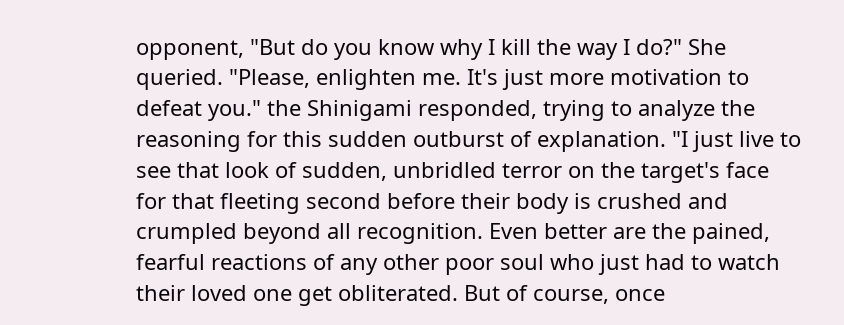opponent, "But do you know why I kill the way I do?" She queried. "Please, enlighten me. It's just more motivation to defeat you." the Shinigami responded, trying to analyze the reasoning for this sudden outburst of explanation. "I just live to see that look of sudden, unbridled terror on the target's face for that fleeting second before their body is crushed and crumpled beyond all recognition. Even better are the pained, fearful reactions of any other poor soul who just had to watch their loved one get obliterated. But of course, once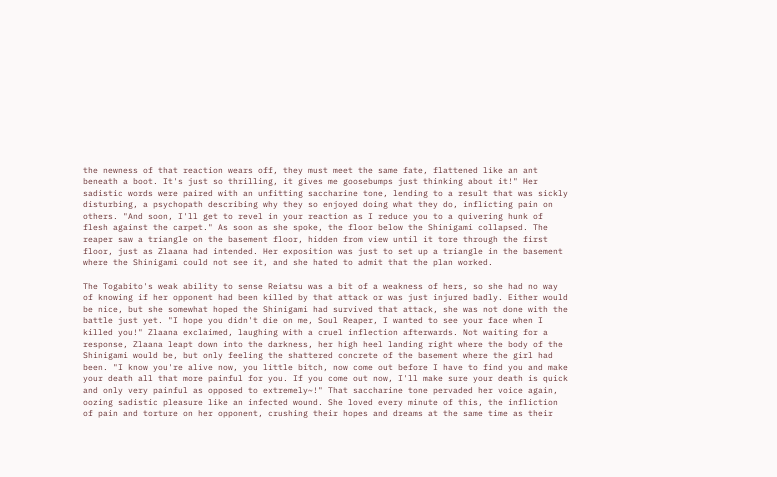the newness of that reaction wears off, they must meet the same fate, flattened like an ant beneath a boot. It's just so thrilling, it gives me goosebumps just thinking about it!" Her sadistic words were paired with an unfitting saccharine tone, lending to a result that was sickly disturbing, a psychopath describing why they so enjoyed doing what they do, inflicting pain on others. "And soon, I'll get to revel in your reaction as I reduce you to a quivering hunk of flesh against the carpet." As soon as she spoke, the floor below the Shinigami collapsed. The reaper saw a triangle on the basement floor, hidden from view until it tore through the first floor, just as Zlaana had intended. Her exposition was just to set up a triangle in the basement where the Shinigami could not see it, and she hated to admit that the plan worked.

The Togabito's weak ability to sense Reiatsu was a bit of a weakness of hers, so she had no way of knowing if her opponent had been killed by that attack or was just injured badly. Either would be nice, but she somewhat hoped the Shinigami had survived that attack, she was not done with the battle just yet. "I hope you didn't die on me, Soul Reaper, I wanted to see your face when I killed you!" Zlaana exclaimed, laughing with a cruel inflection afterwards. Not waiting for a response, Zlaana leapt down into the darkness, her high heel landing right where the body of the Shinigami would be, but only feeling the shattered concrete of the basement where the girl had been. "I know you're alive now, you little bitch, now come out before I have to find you and make your death all that more painful for you. If you come out now, I'll make sure your death is quick and only very painful as opposed to extremely~!" That saccharine tone pervaded her voice again, oozing sadistic pleasure like an infected wound. She loved every minute of this, the infliction of pain and torture on her opponent, crushing their hopes and dreams at the same time as their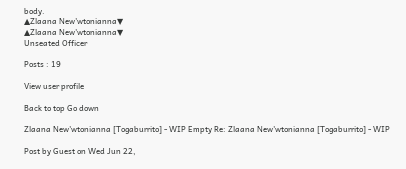body.
▲Zlaana New'wtonianna▼
▲Zlaana New'wtonianna▼
Unseated Officer

Posts : 19

View user profile

Back to top Go down

Zlaana New'wtonianna [Togaburrito] - WIP Empty Re: Zlaana New'wtonianna [Togaburrito] - WIP

Post by Guest on Wed Jun 22,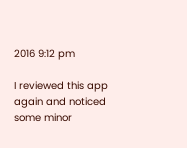2016 9:12 pm

I reviewed this app again and noticed some minor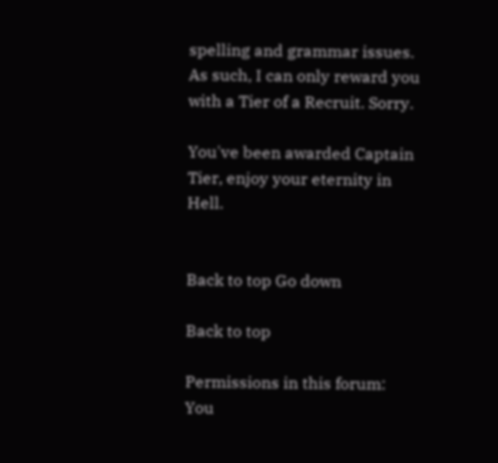spelling and grammar issues. As such, I can only reward you with a Tier of a Recruit. Sorry.

You've been awarded Captain Tier, enjoy your eternity in Hell.


Back to top Go down

Back to top

Permissions in this forum:
You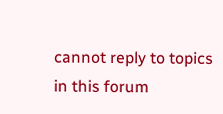cannot reply to topics in this forum